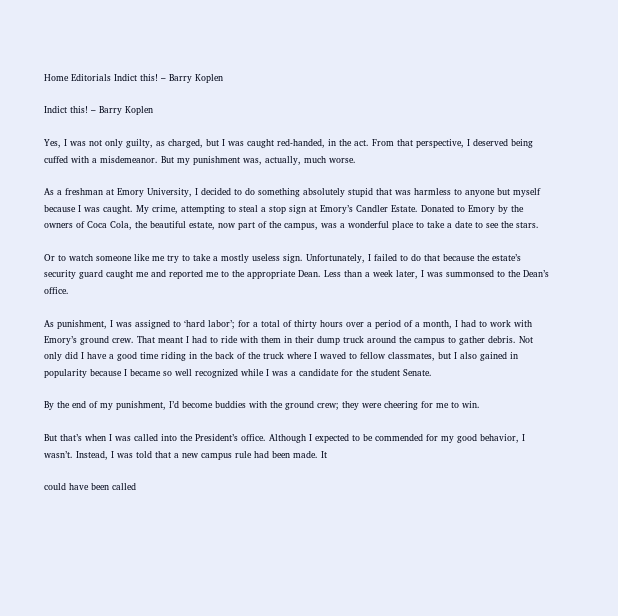Home Editorials Indict this! – Barry Koplen

Indict this! – Barry Koplen

Yes, I was not only guilty, as charged, but I was caught red-handed, in the act. From that perspective, I deserved being cuffed with a misdemeanor. But my punishment was, actually, much worse.

As a freshman at Emory University, I decided to do something absolutely stupid that was harmless to anyone but myself because I was caught. My crime, attempting to steal a stop sign at Emory’s Candler Estate. Donated to Emory by the owners of Coca Cola, the beautiful estate, now part of the campus, was a wonderful place to take a date to see the stars.

Or to watch someone like me try to take a mostly useless sign. Unfortunately, I failed to do that because the estate’s security guard caught me and reported me to the appropriate Dean. Less than a week later, I was summonsed to the Dean’s office.

As punishment, I was assigned to ‘hard labor’; for a total of thirty hours over a period of a month, I had to work with Emory’s ground crew. That meant I had to ride with them in their dump truck around the campus to gather debris. Not only did I have a good time riding in the back of the truck where I waved to fellow classmates, but I also gained in popularity because I became so well recognized while I was a candidate for the student Senate.

By the end of my punishment, I’d become buddies with the ground crew; they were cheering for me to win.

But that’s when I was called into the President’s office. Although I expected to be commended for my good behavior, I wasn’t. Instead, I was told that a new campus rule had been made. It

could have been called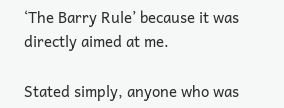‘The Barry Rule’ because it was directly aimed at me.

Stated simply, anyone who was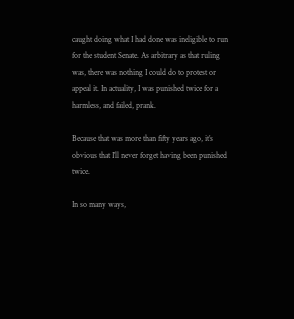caught doing what I had done was ineligible to run for the student Senate. As arbitrary as that ruling was, there was nothing I could do to protest or appeal it. In actuality, I was punished twice for a harmless, and failed, prank.

Because that was more than fifty years ago, it’s obvious that I’ll never forget having been punished twice.

In so many ways,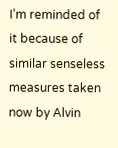I’m reminded of it because of similar senseless measures taken now by Alvin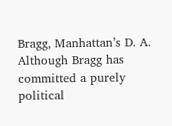Bragg, Manhattan’s D. A. Although Bragg has committed a purely political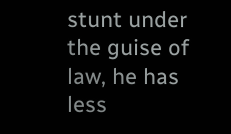stunt under the guise of law, he has less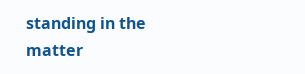standing in the matter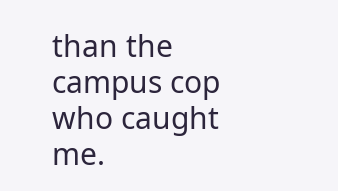than the campus cop who caught me.